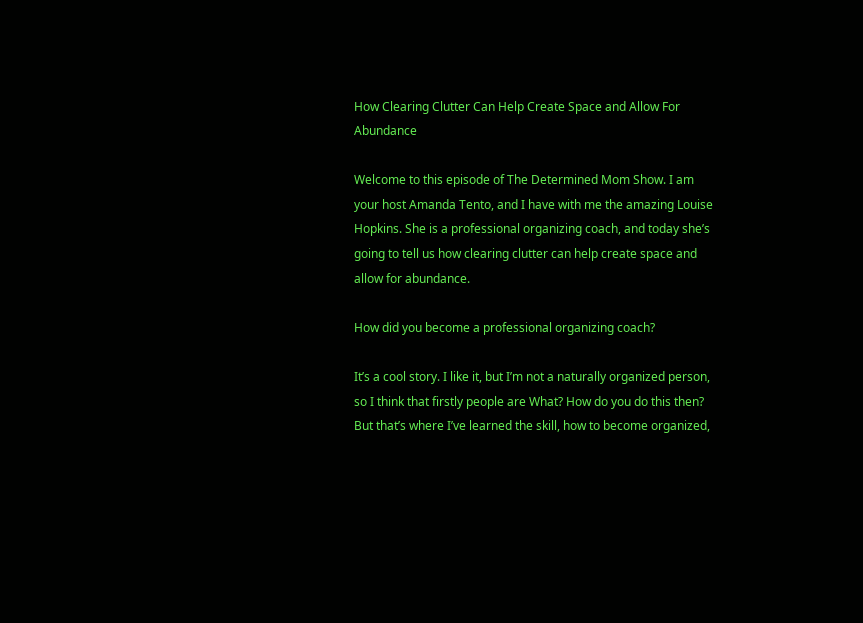How Clearing Clutter Can Help Create Space and Allow For Abundance

Welcome to this episode of The Determined Mom Show. I am your host Amanda Tento, and I have with me the amazing Louise Hopkins. She is a professional organizing coach, and today she’s going to tell us how clearing clutter can help create space and allow for abundance.

How did you become a professional organizing coach?

It’s a cool story. I like it, but I’m not a naturally organized person, so I think that firstly people are What? How do you do this then? But that’s where I’ve learned the skill, how to become organized,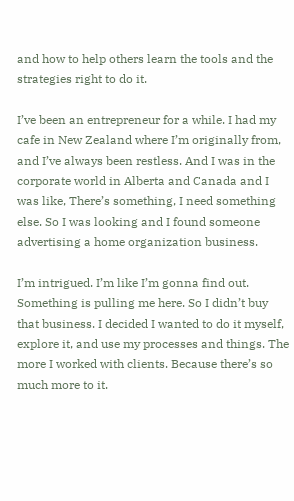and how to help others learn the tools and the strategies right to do it.

I’ve been an entrepreneur for a while. I had my cafe in New Zealand where I’m originally from, and I’ve always been restless. And I was in the corporate world in Alberta and Canada and I was like, There’s something, I need something else. So I was looking and I found someone advertising a home organization business.

I’m intrigued. I’m like I’m gonna find out. Something is pulling me here. So I didn’t buy that business. I decided I wanted to do it myself, explore it, and use my processes and things. The more I worked with clients. Because there’s so much more to it.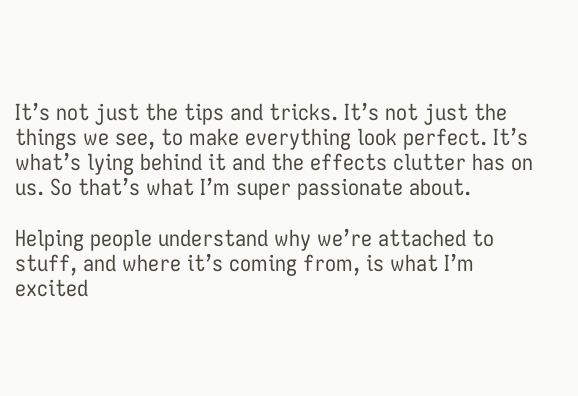It’s not just the tips and tricks. It’s not just the things we see, to make everything look perfect. It’s what’s lying behind it and the effects clutter has on us. So that’s what I’m super passionate about.

Helping people understand why we’re attached to stuff, and where it’s coming from, is what I’m excited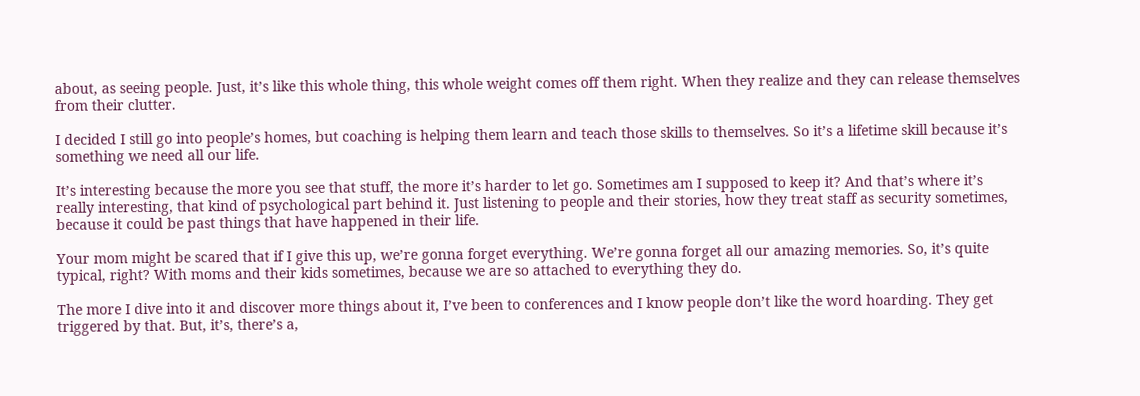about, as seeing people. Just, it’s like this whole thing, this whole weight comes off them right. When they realize and they can release themselves from their clutter.

I decided I still go into people’s homes, but coaching is helping them learn and teach those skills to themselves. So it’s a lifetime skill because it’s something we need all our life.

It’s interesting because the more you see that stuff, the more it’s harder to let go. Sometimes am I supposed to keep it? And that’s where it’s really interesting, that kind of psychological part behind it. Just listening to people and their stories, how they treat staff as security sometimes, because it could be past things that have happened in their life.

Your mom might be scared that if I give this up, we’re gonna forget everything. We’re gonna forget all our amazing memories. So, it’s quite typical, right? With moms and their kids sometimes, because we are so attached to everything they do.

The more I dive into it and discover more things about it, I’ve been to conferences and I know people don’t like the word hoarding. They get triggered by that. But, it’s, there’s a,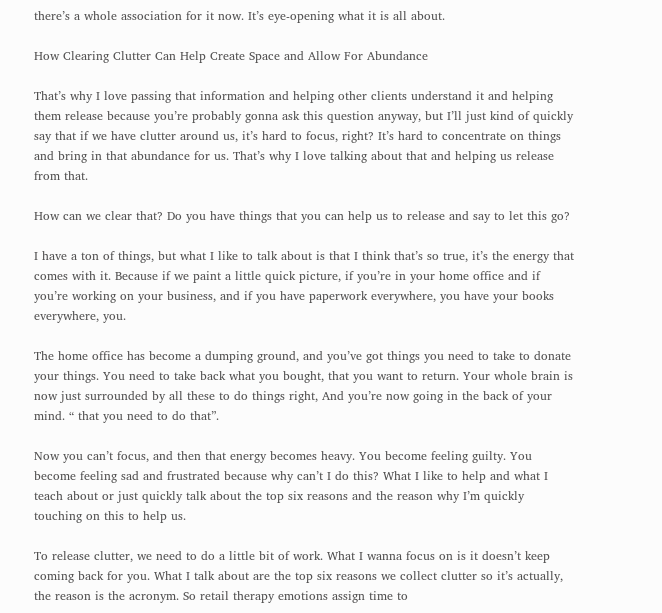there’s a whole association for it now. It’s eye-opening what it is all about.

How Clearing Clutter Can Help Create Space and Allow For Abundance

That’s why I love passing that information and helping other clients understand it and helping them release because you’re probably gonna ask this question anyway, but I’ll just kind of quickly say that if we have clutter around us, it’s hard to focus, right? It’s hard to concentrate on things and bring in that abundance for us. That’s why I love talking about that and helping us release from that.

How can we clear that? Do you have things that you can help us to release and say to let this go?

I have a ton of things, but what I like to talk about is that I think that’s so true, it’s the energy that comes with it. Because if we paint a little quick picture, if you’re in your home office and if you’re working on your business, and if you have paperwork everywhere, you have your books everywhere, you.

The home office has become a dumping ground, and you’ve got things you need to take to donate your things. You need to take back what you bought, that you want to return. Your whole brain is now just surrounded by all these to do things right, And you’re now going in the back of your mind. “ that you need to do that”.

Now you can’t focus, and then that energy becomes heavy. You become feeling guilty. You become feeling sad and frustrated because why can’t I do this? What I like to help and what I teach about or just quickly talk about the top six reasons and the reason why I’m quickly touching on this to help us.

To release clutter, we need to do a little bit of work. What I wanna focus on is it doesn’t keep coming back for you. What I talk about are the top six reasons we collect clutter so it’s actually, the reason is the acronym. So retail therapy emotions assign time to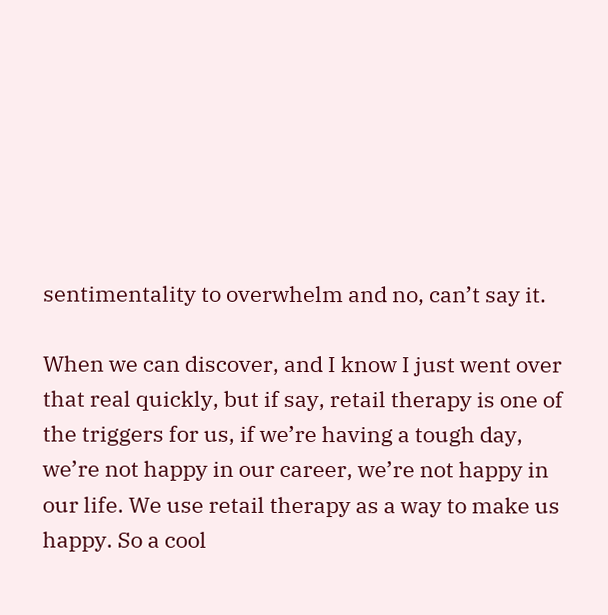sentimentality to overwhelm and no, can’t say it.

When we can discover, and I know I just went over that real quickly, but if say, retail therapy is one of the triggers for us, if we’re having a tough day, we’re not happy in our career, we’re not happy in our life. We use retail therapy as a way to make us happy. So a cool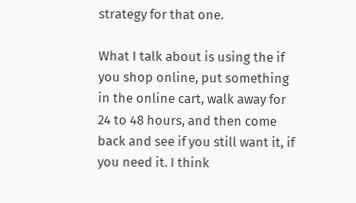strategy for that one.

What I talk about is using the if you shop online, put something in the online cart, walk away for 24 to 48 hours, and then come back and see if you still want it, if you need it. I think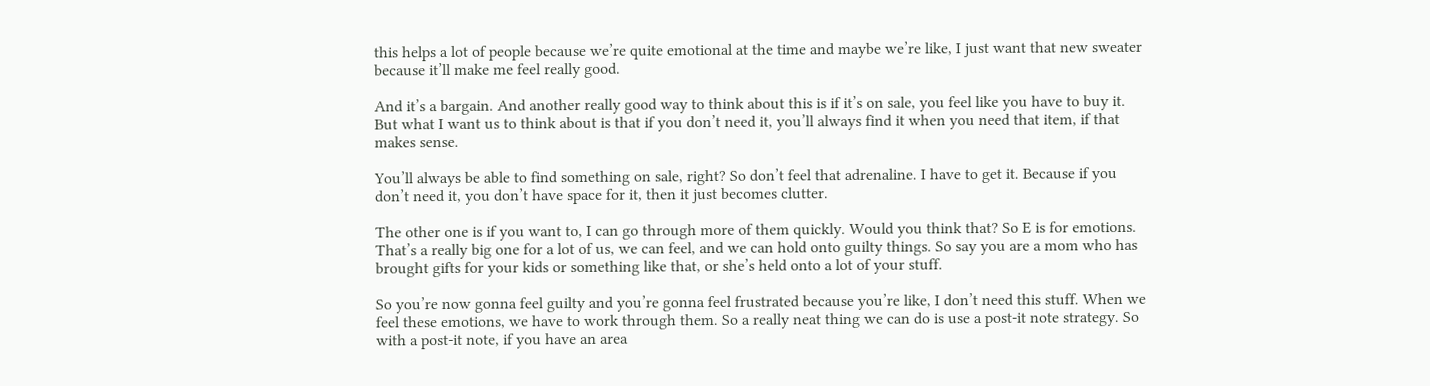this helps a lot of people because we’re quite emotional at the time and maybe we’re like, I just want that new sweater because it’ll make me feel really good.

And it’s a bargain. And another really good way to think about this is if it’s on sale, you feel like you have to buy it. But what I want us to think about is that if you don’t need it, you’ll always find it when you need that item, if that makes sense.

You’ll always be able to find something on sale, right? So don’t feel that adrenaline. I have to get it. Because if you don’t need it, you don’t have space for it, then it just becomes clutter.

The other one is if you want to, I can go through more of them quickly. Would you think that? So E is for emotions. That’s a really big one for a lot of us, we can feel, and we can hold onto guilty things. So say you are a mom who has brought gifts for your kids or something like that, or she’s held onto a lot of your stuff.

So you’re now gonna feel guilty and you’re gonna feel frustrated because you’re like, I don’t need this stuff. When we feel these emotions, we have to work through them. So a really neat thing we can do is use a post-it note strategy. So with a post-it note, if you have an area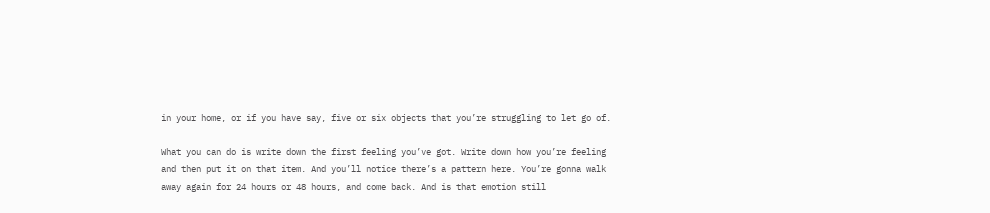in your home, or if you have say, five or six objects that you’re struggling to let go of.

What you can do is write down the first feeling you’ve got. Write down how you’re feeling and then put it on that item. And you’ll notice there’s a pattern here. You’re gonna walk away again for 24 hours or 48 hours, and come back. And is that emotion still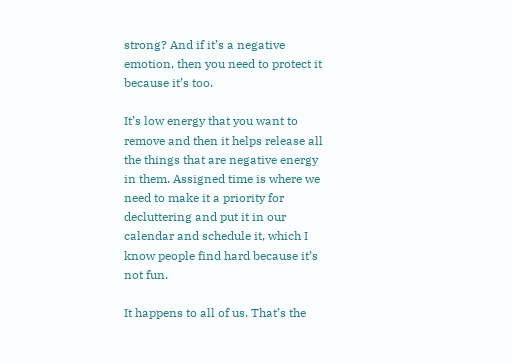strong? And if it’s a negative emotion, then you need to protect it because it’s too.

It’s low energy that you want to remove and then it helps release all the things that are negative energy in them. Assigned time is where we need to make it a priority for decluttering and put it in our calendar and schedule it, which I know people find hard because it’s not fun.

It happens to all of us. That’s the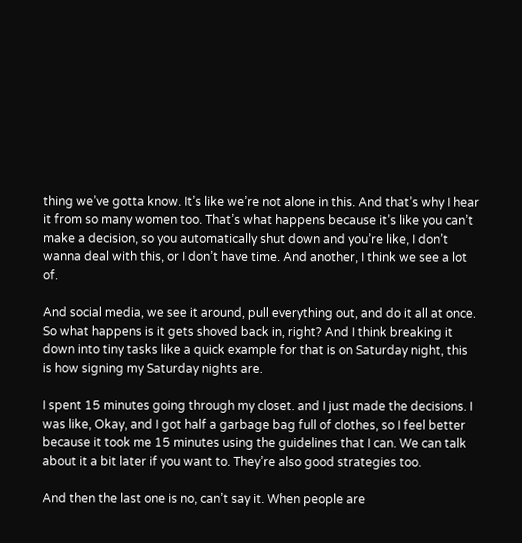thing we’ve gotta know. It’s like we’re not alone in this. And that’s why I hear it from so many women too. That’s what happens because it’s like you can’t make a decision, so you automatically shut down and you’re like, I don’t wanna deal with this, or I don’t have time. And another, I think we see a lot of.

And social media, we see it around, pull everything out, and do it all at once. So what happens is it gets shoved back in, right? And I think breaking it down into tiny tasks like a quick example for that is on Saturday night, this is how signing my Saturday nights are.

I spent 15 minutes going through my closet. and I just made the decisions. I was like, Okay, and I got half a garbage bag full of clothes, so I feel better because it took me 15 minutes using the guidelines that I can. We can talk about it a bit later if you want to. They’re also good strategies too.

And then the last one is no, can’t say it. When people are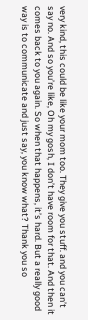very kind, this could be like your mom too. They give you stuff. and you can’t say no. And so you’re like, Oh my gosh, I don’t have room for that. And then it comes back to you again. So when that happens, it’s hard. But a really good way is to communicate and just say, you know what? Thank you so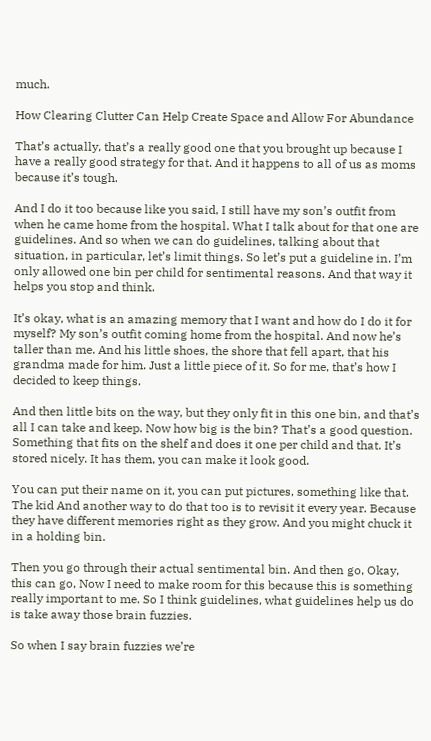much.

How Clearing Clutter Can Help Create Space and Allow For Abundance

That’s actually, that’s a really good one that you brought up because I have a really good strategy for that. And it happens to all of us as moms because it’s tough.

And I do it too because like you said, I still have my son’s outfit from when he came home from the hospital. What I talk about for that one are guidelines. And so when we can do guidelines, talking about that situation, in particular, let’s limit things. So let’s put a guideline in. I’m only allowed one bin per child for sentimental reasons. And that way it helps you stop and think.

It’s okay, what is an amazing memory that I want and how do I do it for myself? My son’s outfit coming home from the hospital. And now he’s taller than me. And his little shoes, the shore that fell apart, that his grandma made for him. Just a little piece of it. So for me, that’s how I decided to keep things.

And then little bits on the way, but they only fit in this one bin, and that’s all I can take and keep. Now how big is the bin? That’s a good question. Something that fits on the shelf and does it one per child and that. It’s stored nicely. It has them, you can make it look good.

You can put their name on it, you can put pictures, something like that. The kid And another way to do that too is to revisit it every year. Because they have different memories right as they grow. And you might chuck it in a holding bin.

Then you go through their actual sentimental bin. And then go, Okay, this can go, Now I need to make room for this because this is something really important to me. So I think guidelines, what guidelines help us do is take away those brain fuzzies.

So when I say brain fuzzies we’re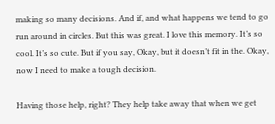making so many decisions. And if, and what happens we tend to go run around in circles. But this was great. I love this memory. It’s so cool. It’s so cute. But if you say, Okay, but it doesn’t fit in the. Okay, now I need to make a tough decision.

Having those help, right? They help take away that when we get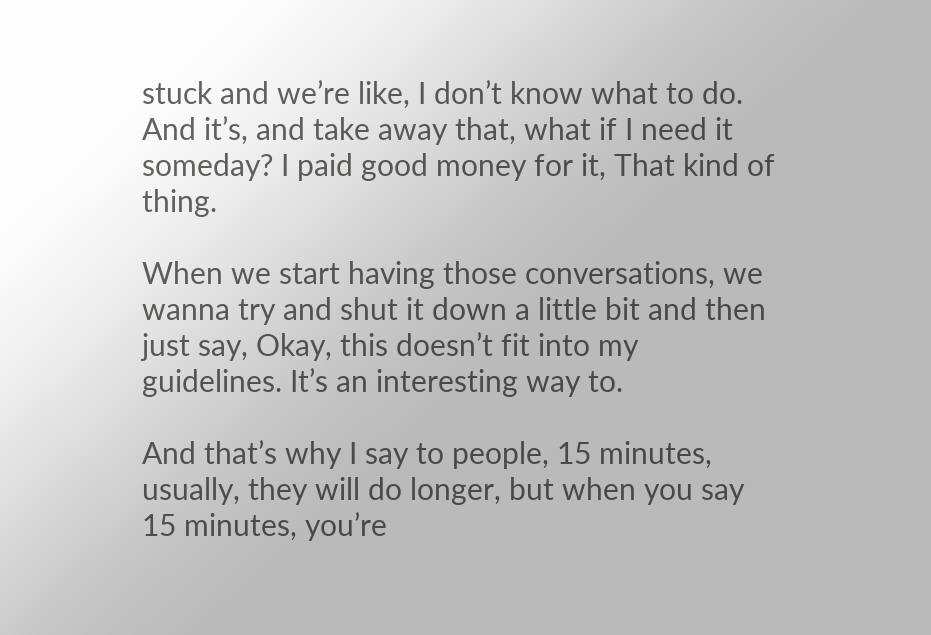stuck and we’re like, I don’t know what to do. And it’s, and take away that, what if I need it someday? I paid good money for it, That kind of thing.

When we start having those conversations, we wanna try and shut it down a little bit and then just say, Okay, this doesn’t fit into my guidelines. It’s an interesting way to.

And that’s why I say to people, 15 minutes, usually, they will do longer, but when you say 15 minutes, you’re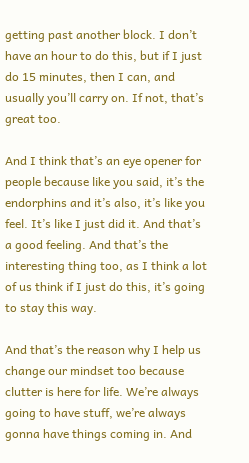getting past another block. I don’t have an hour to do this, but if I just do 15 minutes, then I can, and usually you’ll carry on. If not, that’s great too.

And I think that’s an eye opener for people because like you said, it’s the endorphins and it’s also, it’s like you feel. It’s like I just did it. And that’s a good feeling. And that’s the interesting thing too, as I think a lot of us think if I just do this, it’s going to stay this way.

And that’s the reason why I help us change our mindset too because clutter is here for life. We’re always going to have stuff, we’re always gonna have things coming in. And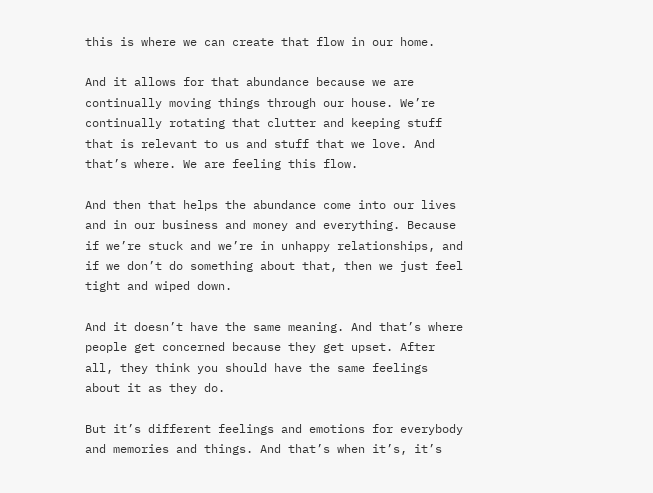this is where we can create that flow in our home.

And it allows for that abundance because we are continually moving things through our house. We’re continually rotating that clutter and keeping stuff that is relevant to us and stuff that we love. And that’s where. We are feeling this flow.

And then that helps the abundance come into our lives and in our business and money and everything. Because if we’re stuck and we’re in unhappy relationships, and if we don’t do something about that, then we just feel tight and wiped down.

And it doesn’t have the same meaning. And that’s where people get concerned because they get upset. After all, they think you should have the same feelings about it as they do.

But it’s different feelings and emotions for everybody and memories and things. And that’s when it’s, it’s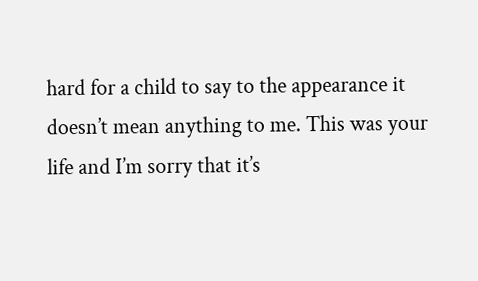hard for a child to say to the appearance it doesn’t mean anything to me. This was your life and I’m sorry that it’s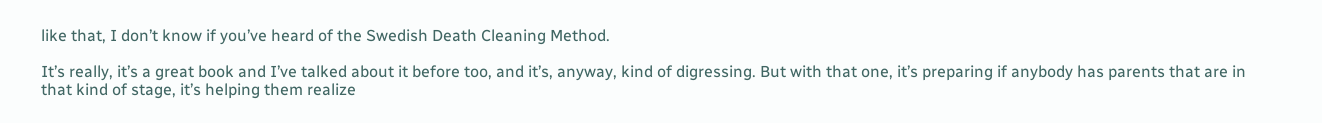like that, I don’t know if you’ve heard of the Swedish Death Cleaning Method.

It’s really, it’s a great book and I’ve talked about it before too, and it’s, anyway, kind of digressing. But with that one, it’s preparing if anybody has parents that are in that kind of stage, it’s helping them realize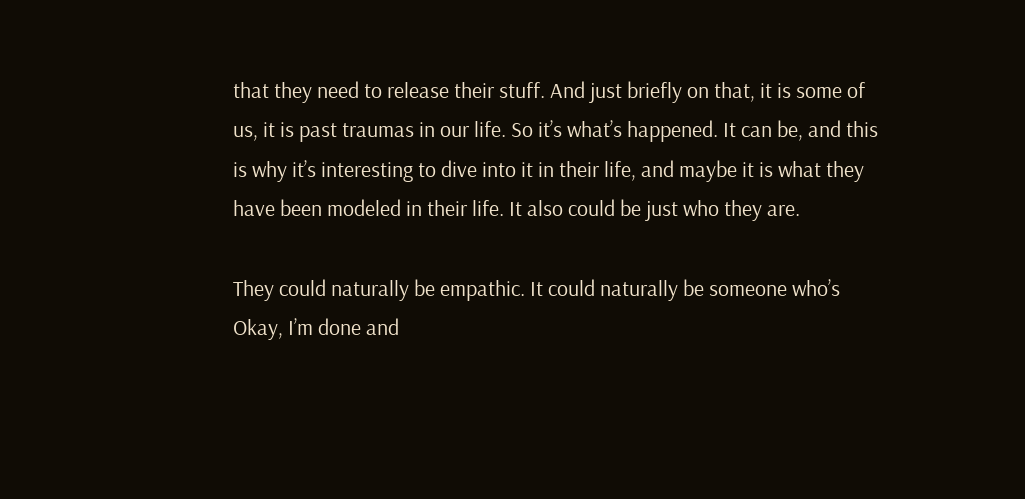that they need to release their stuff. And just briefly on that, it is some of us, it is past traumas in our life. So it’s what’s happened. It can be, and this is why it’s interesting to dive into it in their life, and maybe it is what they have been modeled in their life. It also could be just who they are.

They could naturally be empathic. It could naturally be someone who’s Okay, I’m done and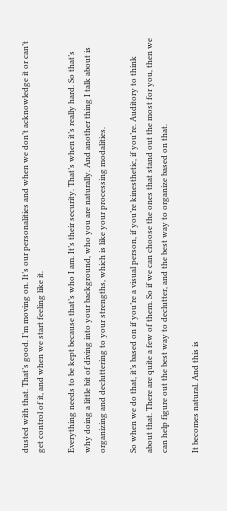dusted with that. That’s good. I’m moving on. It’s our personalities and when we don’t acknowledge it or can’t get control of it, and when we start feeling like it.

Everything needs to be kept because that’s who I am. It’s their security. That’s when it’s really hard. So that’s why doing a little bit of diving into your background, who you are naturally. And another thing I talk about is organizing and decluttering to your strengths, which is like your processing modalities.

So when we do that, it’s based on if you’re a visual person, if you’re kinesthetic, if you’re. Auditory to think about that. There are quite a few of them. So if we can choose the ones that stand out the most for you, then we can help figure out the best way to declutter, and the best way to organize based on that.

It becomes natural. And this is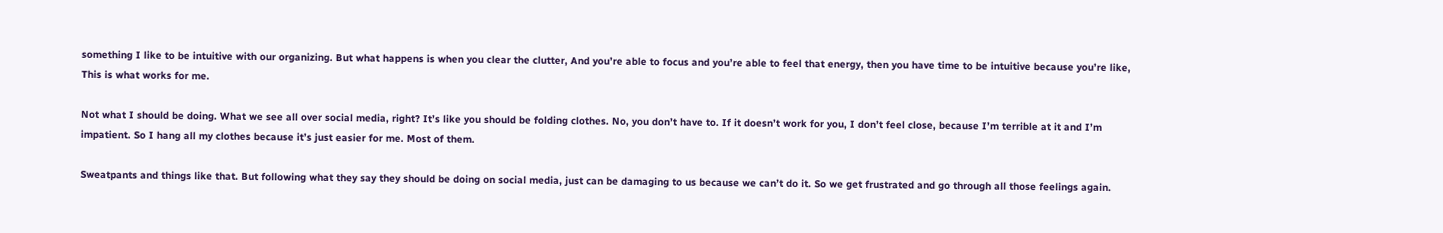something I like to be intuitive with our organizing. But what happens is when you clear the clutter, And you’re able to focus and you’re able to feel that energy, then you have time to be intuitive because you’re like, This is what works for me.

Not what I should be doing. What we see all over social media, right? It’s like you should be folding clothes. No, you don’t have to. If it doesn’t work for you, I don’t feel close, because I’m terrible at it and I’m impatient. So I hang all my clothes because it’s just easier for me. Most of them.

Sweatpants and things like that. But following what they say they should be doing on social media, just can be damaging to us because we can’t do it. So we get frustrated and go through all those feelings again.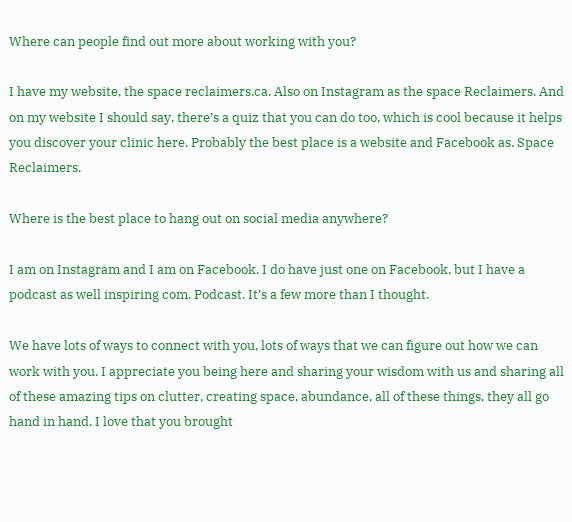Where can people find out more about working with you?

I have my website, the space reclaimers.ca. Also on Instagram as the space Reclaimers. And on my website I should say, there’s a quiz that you can do too, which is cool because it helps you discover your clinic here. Probably the best place is a website and Facebook as. Space Reclaimers.

Where is the best place to hang out on social media anywhere?

I am on Instagram and I am on Facebook. I do have just one on Facebook, but I have a podcast as well inspiring com. Podcast. It’s a few more than I thought.

We have lots of ways to connect with you, lots of ways that we can figure out how we can work with you. I appreciate you being here and sharing your wisdom with us and sharing all of these amazing tips on clutter, creating space, abundance, all of these things, they all go hand in hand. I love that you brought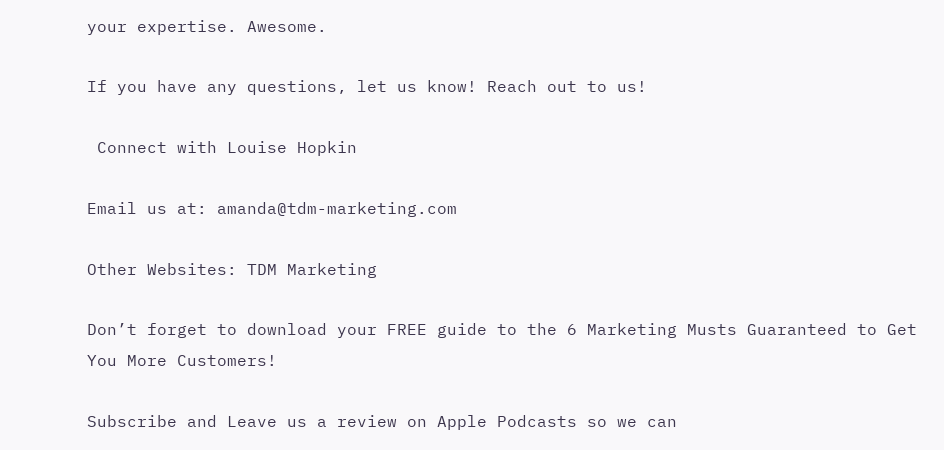your expertise. Awesome.

If you have any questions, let us know! Reach out to us!

 Connect with Louise Hopkin

Email us at: amanda@tdm-marketing.com

Other Websites: TDM Marketing

Don’t forget to download your FREE guide to the 6 Marketing Musts Guaranteed to Get You More Customers!

Subscribe and Leave us a review on Apple Podcasts so we can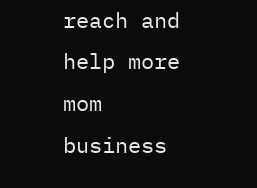reach and help more mom business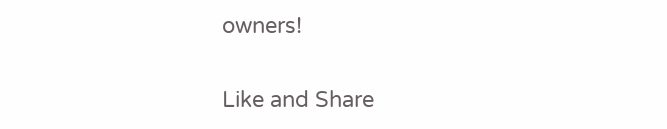owners!

Like and Share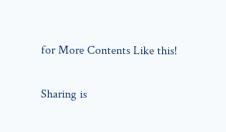for More Contents Like this!

Sharing is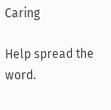Caring

Help spread the word.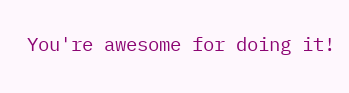You're awesome for doing it!